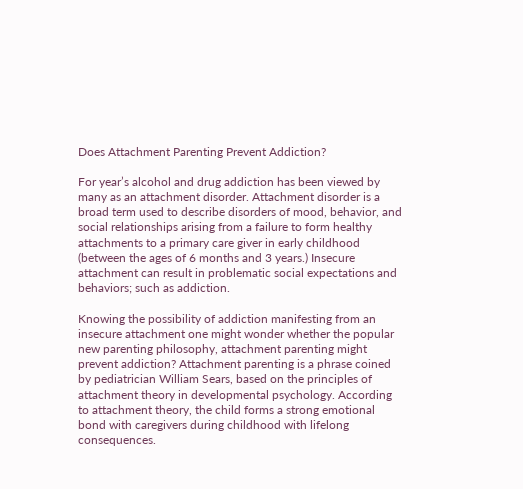Does Attachment Parenting Prevent Addiction?

For year’s alcohol and drug addiction has been viewed by many as an attachment disorder. Attachment disorder is a broad term used to describe disorders of mood, behavior, and social relationships arising from a failure to form healthy attachments to a primary care giver in early childhood (between the ages of 6 months and 3 years.) Insecure attachment can result in problematic social expectations and behaviors; such as addiction.

Knowing the possibility of addiction manifesting from an insecure attachment one might wonder whether the popular new parenting philosophy, attachment parenting might prevent addiction? Attachment parenting is a phrase coined by pediatrician William Sears, based on the principles of attachment theory in developmental psychology. According to attachment theory, the child forms a strong emotional bond with caregivers during childhood with lifelong consequences.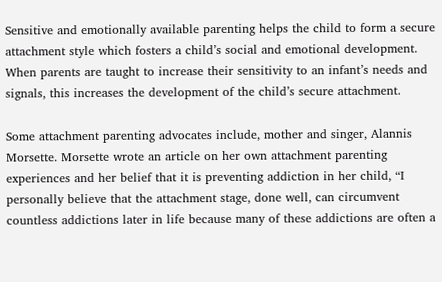Sensitive and emotionally available parenting helps the child to form a secure attachment style which fosters a child’s social and emotional development. When parents are taught to increase their sensitivity to an infant’s needs and signals, this increases the development of the child’s secure attachment.

Some attachment parenting advocates include, mother and singer, Alannis Morsette. Morsette wrote an article on her own attachment parenting experiences and her belief that it is preventing addiction in her child, “I personally believe that the attachment stage, done well, can circumvent countless addictions later in life because many of these addictions are often a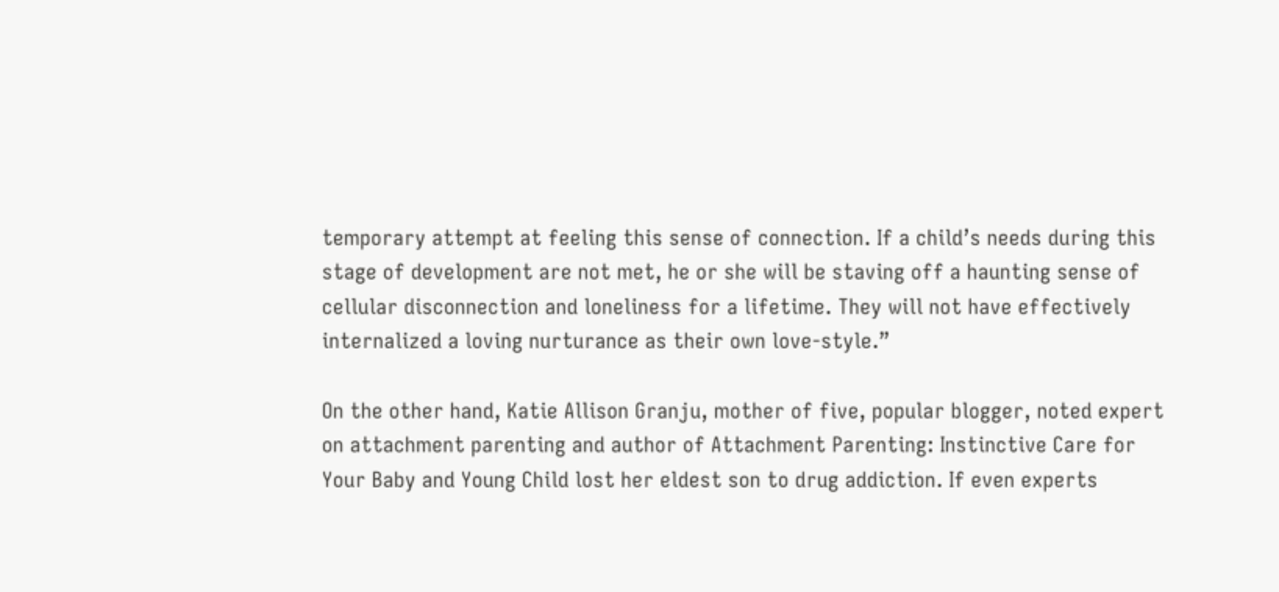temporary attempt at feeling this sense of connection. If a child’s needs during this stage of development are not met, he or she will be staving off a haunting sense of cellular disconnection and loneliness for a lifetime. They will not have effectively internalized a loving nurturance as their own love-style.”

On the other hand, Katie Allison Granju, mother of five, popular blogger, noted expert on attachment parenting and author of Attachment Parenting: Instinctive Care for Your Baby and Young Child lost her eldest son to drug addiction. If even experts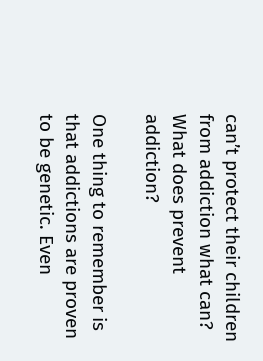can’t protect their children from addiction what can? What does prevent addiction?

One thing to remember is that addictions are proven to be genetic. Even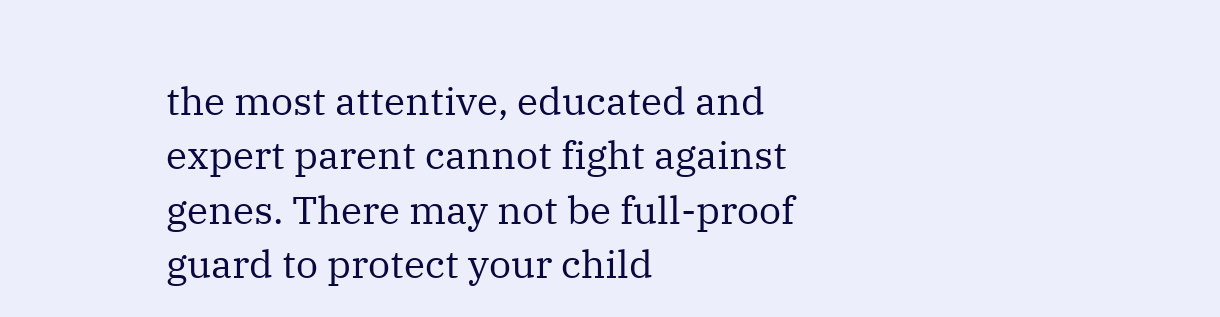the most attentive, educated and expert parent cannot fight against genes. There may not be full-proof guard to protect your child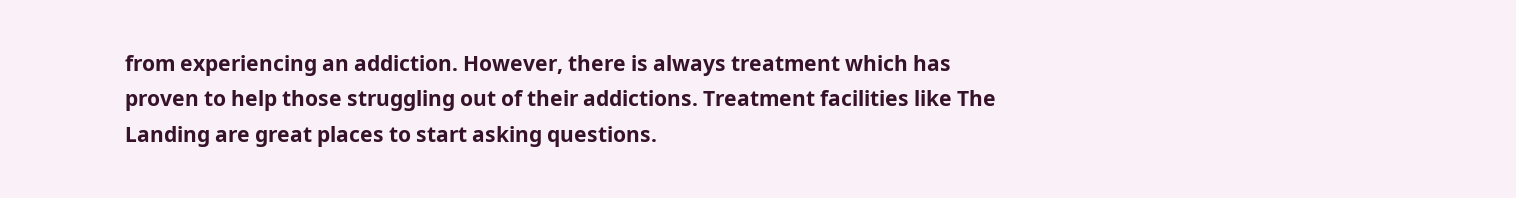from experiencing an addiction. However, there is always treatment which has proven to help those struggling out of their addictions. Treatment facilities like The Landing are great places to start asking questions.